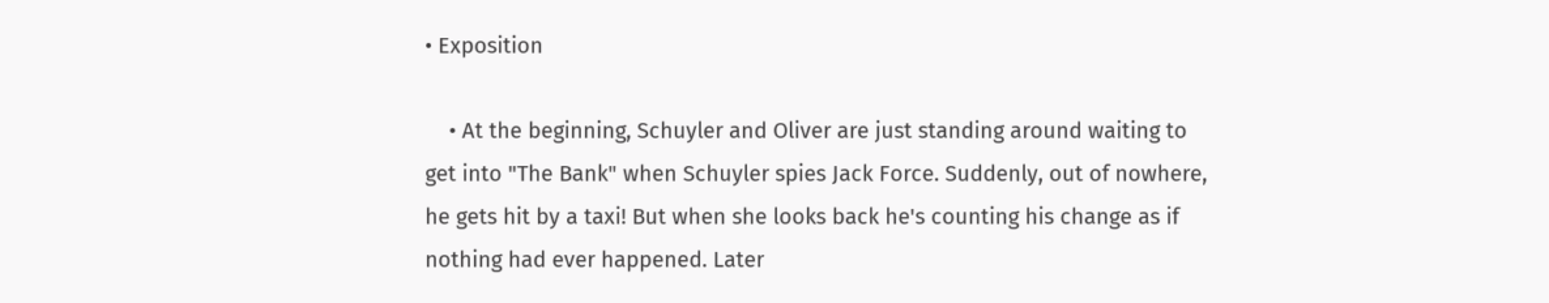• Exposition

    • At the beginning, Schuyler and Oliver are just standing around waiting to get into "The Bank" when Schuyler spies Jack Force. Suddenly, out of nowhere, he gets hit by a taxi! But when she looks back he's counting his change as if nothing had ever happened. Later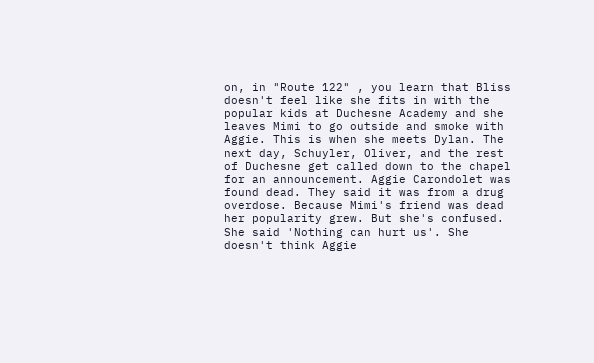on, in "Route 122" , you learn that Bliss doesn't feel like she fits in with the popular kids at Duchesne Academy and she leaves Mimi to go outside and smoke with Aggie. This is when she meets Dylan. The next day, Schuyler, Oliver, and the rest of Duchesne get called down to the chapel for an announcement. Aggie Carondolet was found dead. They said it was from a drug overdose. Because Mimi's friend was dead her popularity grew. But she's confused. She said 'Nothing can hurt us'. She doesn't think Aggie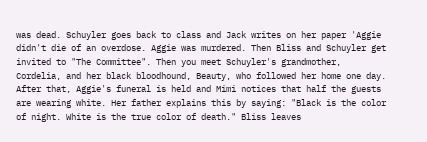was dead. Schuyler goes back to class and Jack writes on her paper 'Aggie didn't die of an overdose. Aggie was murdered. Then Bliss and Schuyler get invited to "The Committee". Then you meet Schuyler's grandmother, Cordelia, and her black bloodhound, Beauty, who followed her home one day. After that, Aggie's funeral is held and Mimi notices that half the guests are wearing white. Her father explains this by saying: "Black is the color of night. White is the true color of death." Bliss leaves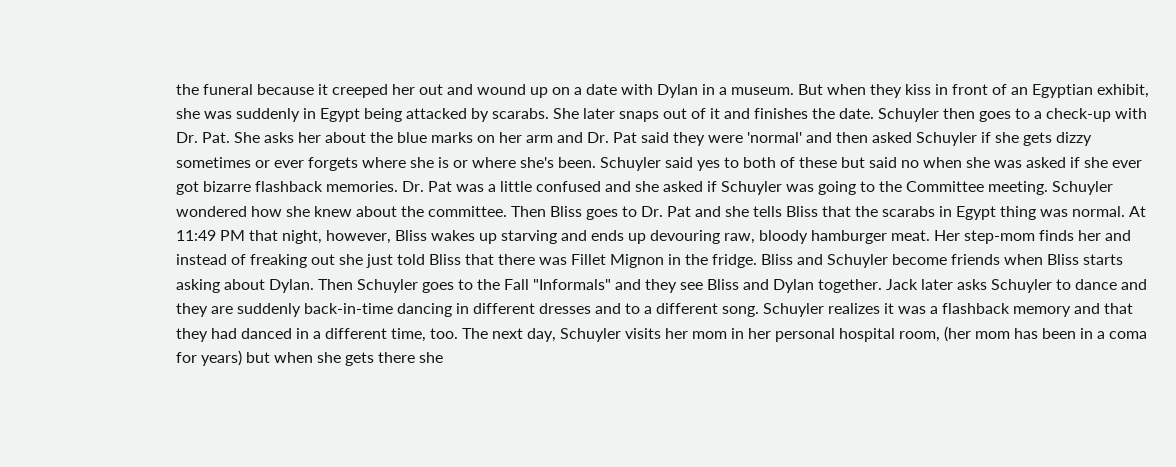the funeral because it creeped her out and wound up on a date with Dylan in a museum. But when they kiss in front of an Egyptian exhibit, she was suddenly in Egypt being attacked by scarabs. She later snaps out of it and finishes the date. Schuyler then goes to a check-up with Dr. Pat. She asks her about the blue marks on her arm and Dr. Pat said they were 'normal' and then asked Schuyler if she gets dizzy sometimes or ever forgets where she is or where she's been. Schuyler said yes to both of these but said no when she was asked if she ever got bizarre flashback memories. Dr. Pat was a little confused and she asked if Schuyler was going to the Committee meeting. Schuyler wondered how she knew about the committee. Then Bliss goes to Dr. Pat and she tells Bliss that the scarabs in Egypt thing was normal. At 11:49 PM that night, however, Bliss wakes up starving and ends up devouring raw, bloody hamburger meat. Her step-mom finds her and instead of freaking out she just told Bliss that there was Fillet Mignon in the fridge. Bliss and Schuyler become friends when Bliss starts asking about Dylan. Then Schuyler goes to the Fall "Informals" and they see Bliss and Dylan together. Jack later asks Schuyler to dance and they are suddenly back-in-time dancing in different dresses and to a different song. Schuyler realizes it was a flashback memory and that they had danced in a different time, too. The next day, Schuyler visits her mom in her personal hospital room, (her mom has been in a coma for years) but when she gets there she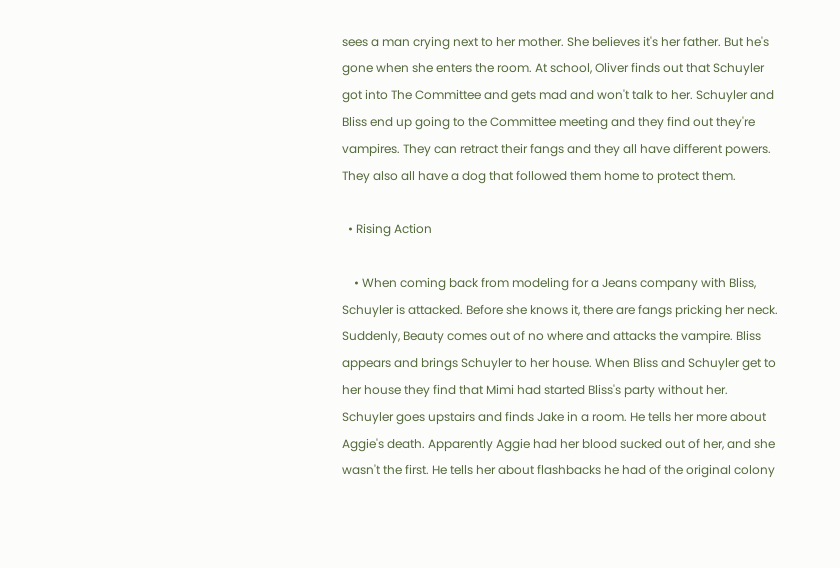sees a man crying next to her mother. She believes it's her father. But he's gone when she enters the room. At school, Oliver finds out that Schuyler got into The Committee and gets mad and won't talk to her. Schuyler and Bliss end up going to the Committee meeting and they find out they're vampires. They can retract their fangs and they all have different powers. They also all have a dog that followed them home to protect them.

  • Rising Action

    • When coming back from modeling for a Jeans company with Bliss, Schuyler is attacked. Before she knows it, there are fangs pricking her neck. Suddenly, Beauty comes out of no where and attacks the vampire. Bliss appears and brings Schuyler to her house. When Bliss and Schuyler get to her house they find that Mimi had started Bliss's party without her. Schuyler goes upstairs and finds Jake in a room. He tells her more about Aggie's death. Apparently Aggie had her blood sucked out of her, and she wasn't the first. He tells her about flashbacks he had of the original colony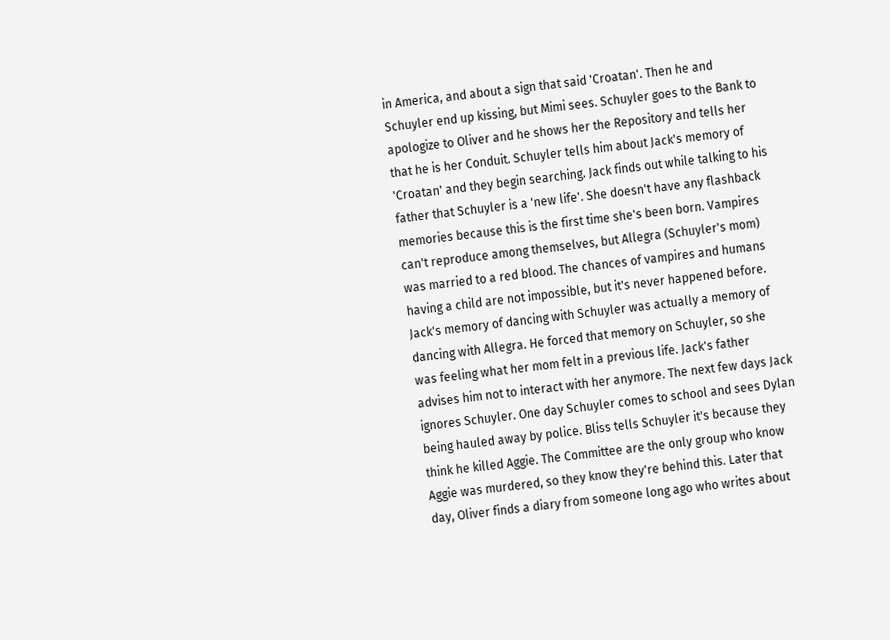in America, and about a sign that said 'Croatan'. Then he and Schuyler end up kissing, but Mimi sees. Schuyler goes to the Bank to apologize to Oliver and he shows her the Repository and tells her that he is her Conduit. Schuyler tells him about Jack's memory of 'Croatan' and they begin searching. Jack finds out while talking to his father that Schuyler is a 'new life'. She doesn't have any flashback memories because this is the first time she's been born. Vampires can't reproduce among themselves, but Allegra (Schuyler's mom) was married to a red blood. The chances of vampires and humans having a child are not impossible, but it's never happened before. Jack's memory of dancing with Schuyler was actually a memory of dancing with Allegra. He forced that memory on Schuyler, so she was feeling what her mom felt in a previous life. Jack's father advises him not to interact with her anymore. The next few days Jack ignores Schuyler. One day Schuyler comes to school and sees Dylan being hauled away by police. Bliss tells Schuyler it's because they think he killed Aggie. The Committee are the only group who know Aggie was murdered, so they know they're behind this. Later that day, Oliver finds a diary from someone long ago who writes about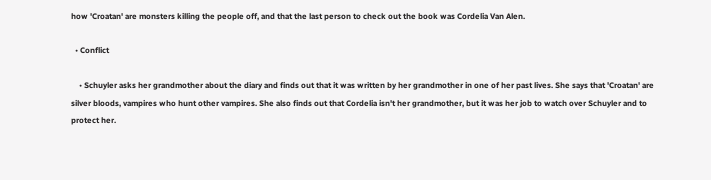how 'Croatan' are monsters killing the people off, and that the last person to check out the book was Cordelia Van Alen.

  • Conflict

    • Schuyler asks her grandmother about the diary and finds out that it was written by her grandmother in one of her past lives. She says that 'Croatan' are silver bloods, vampires who hunt other vampires. She also finds out that Cordelia isn't her grandmother, but it was her job to watch over Schuyler and to protect her.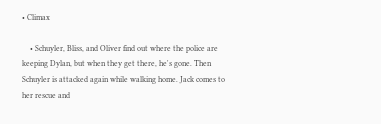• Climax

    • Schuyler, Bliss, and Oliver find out where the police are keeping Dylan, but when they get there, he's gone. Then Schuyler is attacked again while walking home. Jack comes to her rescue and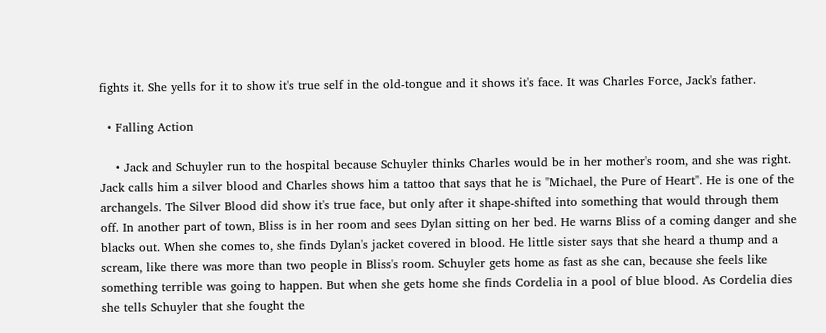fights it. She yells for it to show it's true self in the old-tongue and it shows it's face. It was Charles Force, Jack's father.

  • Falling Action

    • Jack and Schuyler run to the hospital because Schuyler thinks Charles would be in her mother's room, and she was right. Jack calls him a silver blood and Charles shows him a tattoo that says that he is "Michael, the Pure of Heart". He is one of the archangels. The Silver Blood did show it's true face, but only after it shape-shifted into something that would through them off. In another part of town, Bliss is in her room and sees Dylan sitting on her bed. He warns Bliss of a coming danger and she blacks out. When she comes to, she finds Dylan's jacket covered in blood. He little sister says that she heard a thump and a scream, like there was more than two people in Bliss's room. Schuyler gets home as fast as she can, because she feels like something terrible was going to happen. But when she gets home she finds Cordelia in a pool of blue blood. As Cordelia dies she tells Schuyler that she fought the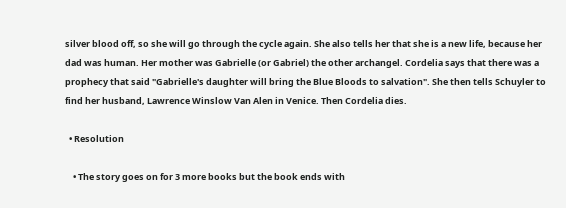silver blood off, so she will go through the cycle again. She also tells her that she is a new life, because her dad was human. Her mother was Gabrielle (or Gabriel) the other archangel. Cordelia says that there was a prophecy that said "Gabrielle's daughter will bring the Blue Bloods to salvation". She then tells Schuyler to find her husband, Lawrence Winslow Van Alen in Venice. Then Cordelia dies.

  • Resolution

    • The story goes on for 3 more books but the book ends with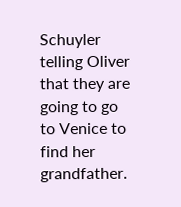Schuyler telling Oliver that they are going to go to Venice to find her grandfather.